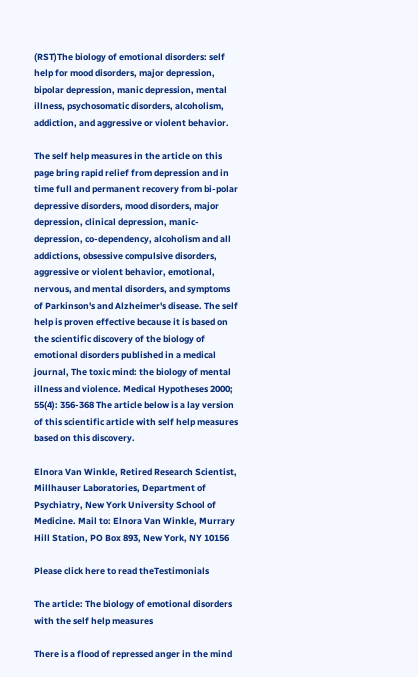(RST)The biology of emotional disorders: self help for mood disorders, major depression, bipolar depression, manic depression, mental illness, psychosomatic disorders, alcoholism, addiction, and aggressive or violent behavior.

The self help measures in the article on this page bring rapid relief from depression and in time full and permanent recovery from bi-polar depressive disorders, mood disorders, major depression, clinical depression, manic-depression, co-dependency, alcoholism and all addictions, obsessive compulsive disorders, aggressive or violent behavior, emotional, nervous, and mental disorders, and symptoms of Parkinson's and Alzheimer's disease. The self help is proven effective because it is based on the scientific discovery of the biology of emotional disorders published in a medical journal, The toxic mind: the biology of mental illness and violence. Medical Hypotheses 2000; 55(4): 356-368 The article below is a lay version of this scientific article with self help measures based on this discovery.

Elnora Van Winkle, Retired Research Scientist, Millhauser Laboratories, Department of Psychiatry, New York University School of Medicine. Mail to: Elnora Van Winkle, Murrary Hill Station, PO Box 893, New York, NY 10156

Please click here to read theTestimonials

The article: The biology of emotional disorders with the self help measures

There is a flood of repressed anger in the mind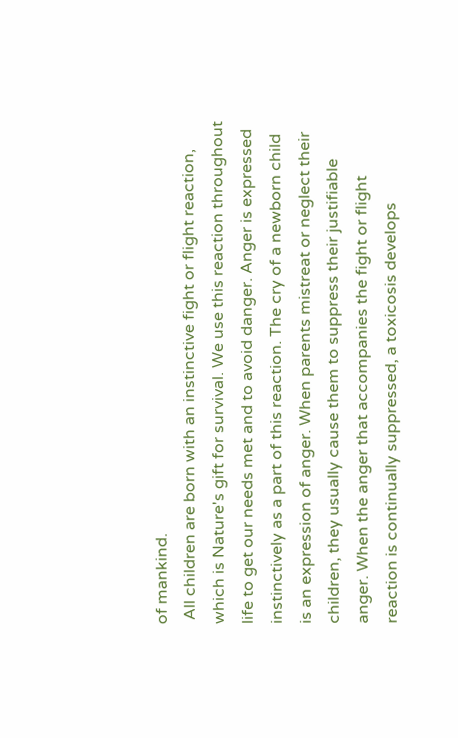of mankind.
 All children are born with an instinctive fight or flight reaction, which is Nature's gift for survival. We use this reaction throughout life to get our needs met and to avoid danger. Anger is expressed instinctively as a part of this reaction. The cry of a newborn child is an expression of anger. When parents mistreat or neglect their children, they usually cause them to suppress their justifiable anger. When the anger that accompanies the fight or flight reaction is continually suppressed, a toxicosis develops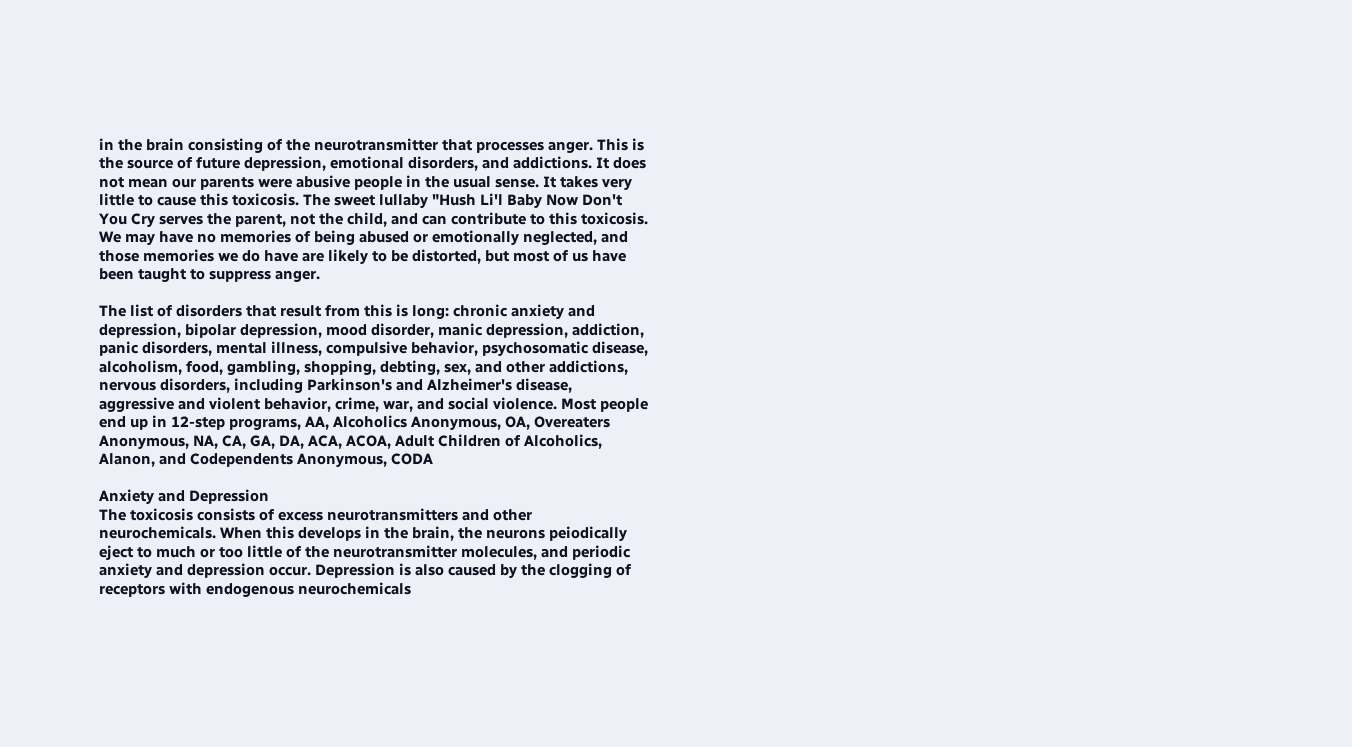in the brain consisting of the neurotransmitter that processes anger. This is the source of future depression, emotional disorders, and addictions. It does not mean our parents were abusive people in the usual sense. It takes very little to cause this toxicosis. The sweet lullaby "Hush Li'l Baby Now Don't You Cry serves the parent, not the child, and can contribute to this toxicosis. We may have no memories of being abused or emotionally neglected, and those memories we do have are likely to be distorted, but most of us have been taught to suppress anger.

The list of disorders that result from this is long: chronic anxiety and depression, bipolar depression, mood disorder, manic depression, addiction, panic disorders, mental illness, compulsive behavior, psychosomatic disease, alcoholism, food, gambling, shopping, debting, sex, and other addictions, nervous disorders, including Parkinson's and Alzheimer's disease, aggressive and violent behavior, crime, war, and social violence. Most people end up in 12-step programs, AA, Alcoholics Anonymous, OA, Overeaters Anonymous, NA, CA, GA, DA, ACA, ACOA, Adult Children of Alcoholics, Alanon, and Codependents Anonymous, CODA

Anxiety and Depression
The toxicosis consists of excess neurotransmitters and other neurochemicals. When this develops in the brain, the neurons peiodically eject to much or too little of the neurotransmitter molecules, and periodic anxiety and depression occur. Depression is also caused by the clogging of receptors with endogenous neurochemicals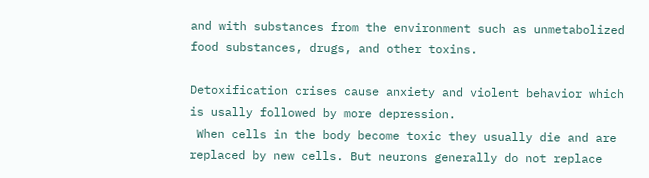and with substances from the environment such as unmetabolized food substances, drugs, and other toxins.

Detoxification crises cause anxiety and violent behavior which is usally followed by more depression.
 When cells in the body become toxic they usually die and are replaced by new cells. But neurons generally do not replace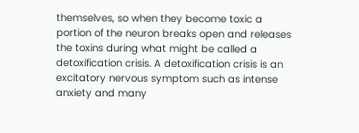themselves, so when they become toxic a portion of the neuron breaks open and releases the toxins during what might be called a detoxification crisis. A detoxification crisis is an excitatory nervous symptom such as intense anxiety and many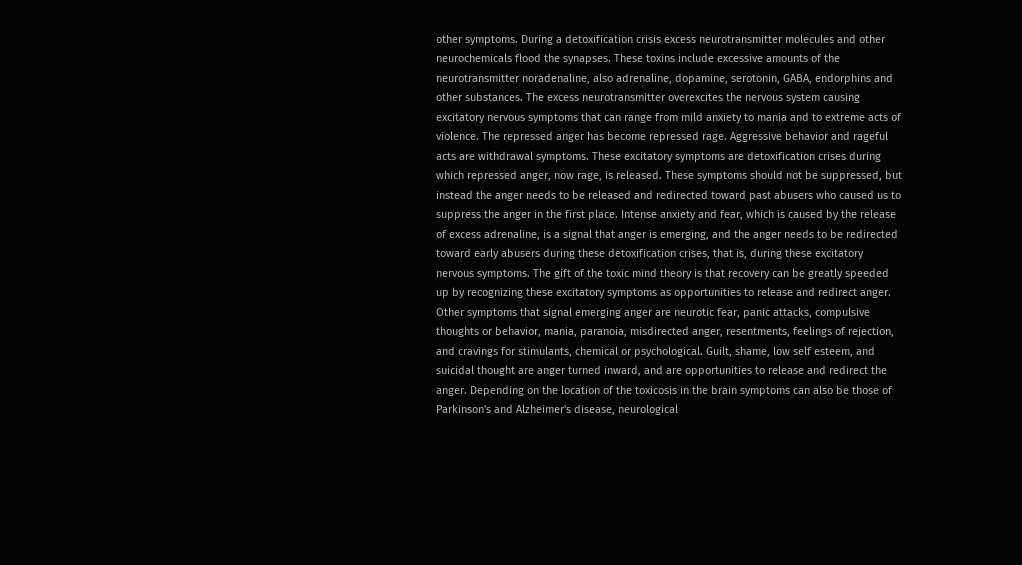other symptoms. During a detoxification crisis excess neurotransmitter molecules and other neurochemicals flood the synapses. These toxins include excessive amounts of the neurotransmitter noradenaline, also adrenaline, dopamine, serotonin, GABA, endorphins and other substances. The excess neurotransmitter overexcites the nervous system causing excitatory nervous symptoms that can range from mild anxiety to mania and to extreme acts of violence. The repressed anger has become repressed rage. Aggressive behavior and rageful acts are withdrawal symptoms. These excitatory symptoms are detoxification crises during which repressed anger, now rage, is released. These symptoms should not be suppressed, but instead the anger needs to be released and redirected toward past abusers who caused us to suppress the anger in the first place. Intense anxiety and fear, which is caused by the release of excess adrenaline, is a signal that anger is emerging, and the anger needs to be redirected toward early abusers during these detoxification crises, that is, during these excitatory nervous symptoms. The gift of the toxic mind theory is that recovery can be greatly speeded up by recognizing these excitatory symptoms as opportunities to release and redirect anger. Other symptoms that signal emerging anger are neurotic fear, panic attacks, compulsive thoughts or behavior, mania, paranoia, misdirected anger, resentments, feelings of rejection, and cravings for stimulants, chemical or psychological. Guilt, shame, low self esteem, and suicidal thought are anger turned inward, and are opportunities to release and redirect the anger. Depending on the location of the toxicosis in the brain symptoms can also be those of Parkinson's and Alzheimer's disease, neurological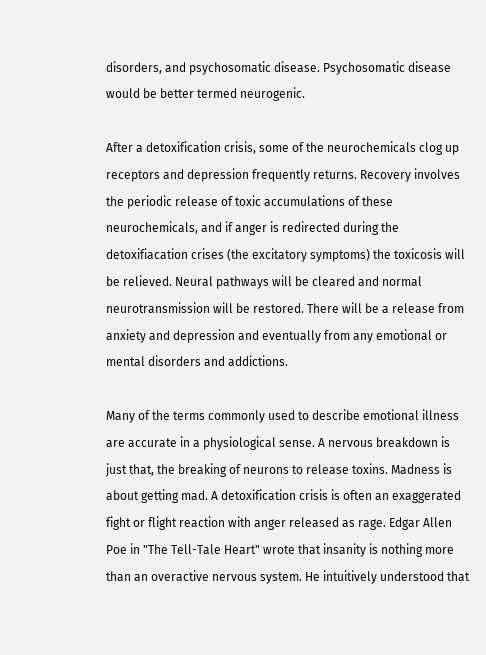disorders, and psychosomatic disease. Psychosomatic disease would be better termed neurogenic.

After a detoxification crisis, some of the neurochemicals clog up receptors and depression frequently returns. Recovery involves the periodic release of toxic accumulations of these neurochemicals, and if anger is redirected during the detoxifiacation crises (the excitatory symptoms) the toxicosis will be relieved. Neural pathways will be cleared and normal neurotransmission will be restored. There will be a release from anxiety and depression and eventually from any emotional or mental disorders and addictions.

Many of the terms commonly used to describe emotional illness are accurate in a physiological sense. A nervous breakdown is just that, the breaking of neurons to release toxins. Madness is about getting mad. A detoxification crisis is often an exaggerated fight or flight reaction with anger released as rage. Edgar Allen Poe in "The Tell-Tale Heart" wrote that insanity is nothing more than an overactive nervous system. He intuitively understood that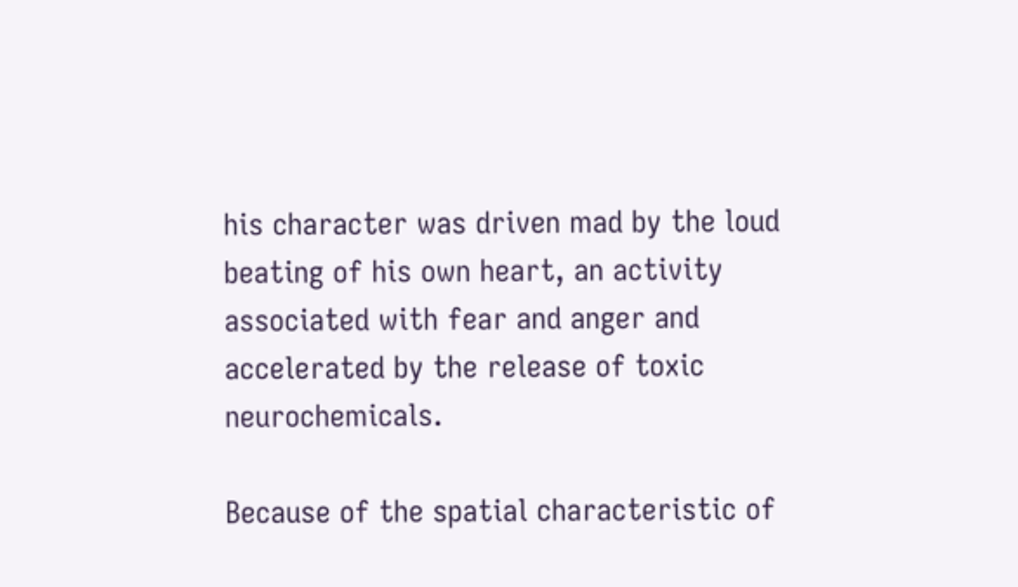his character was driven mad by the loud beating of his own heart, an activity associated with fear and anger and accelerated by the release of toxic neurochemicals.

Because of the spatial characteristic of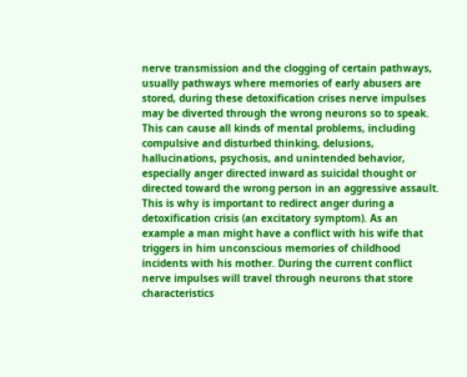nerve transmission and the clogging of certain pathways, usually pathways where memories of early abusers are stored, during these detoxification crises nerve impulses may be diverted through the wrong neurons so to speak. This can cause all kinds of mental problems, including compulsive and disturbed thinking, delusions, hallucinations, psychosis, and unintended behavior, especially anger directed inward as suicidal thought or directed toward the wrong person in an aggressive assault. This is why is important to redirect anger during a detoxification crisis (an excitatory symptom). As an example a man might have a conflict with his wife that triggers in him unconscious memories of childhood incidents with his mother. During the current conflict nerve impulses will travel through neurons that store characteristics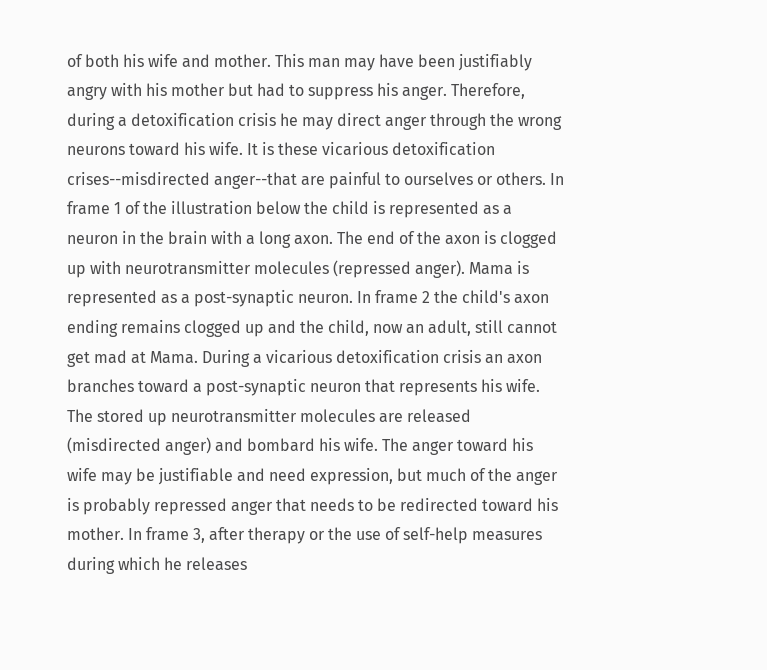of both his wife and mother. This man may have been justifiably angry with his mother but had to suppress his anger. Therefore, during a detoxification crisis he may direct anger through the wrong neurons toward his wife. It is these vicarious detoxification crises--misdirected anger--that are painful to ourselves or others. In frame 1 of the illustration below the child is represented as a neuron in the brain with a long axon. The end of the axon is clogged up with neurotransmitter molecules (repressed anger). Mama is represented as a post-synaptic neuron. In frame 2 the child's axon ending remains clogged up and the child, now an adult, still cannot get mad at Mama. During a vicarious detoxification crisis an axon branches toward a post-synaptic neuron that represents his wife. The stored up neurotransmitter molecules are released (misdirected anger) and bombard his wife. The anger toward his wife may be justifiable and need expression, but much of the anger is probably repressed anger that needs to be redirected toward his mother. In frame 3, after therapy or the use of self-help measures during which he releases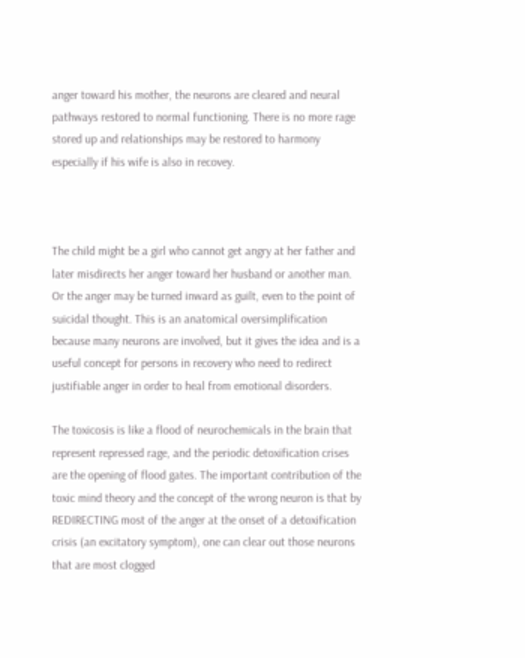anger toward his mother, the neurons are cleared and neural pathways restored to normal functioning. There is no more rage stored up and relationships may be restored to harmony especially if his wife is also in recovey.



The child might be a girl who cannot get angry at her father and later misdirects her anger toward her husband or another man. Or the anger may be turned inward as guilt, even to the point of suicidal thought. This is an anatomical oversimplification because many neurons are involved, but it gives the idea and is a useful concept for persons in recovery who need to redirect justifiable anger in order to heal from emotional disorders.

The toxicosis is like a flood of neurochemicals in the brain that represent repressed rage, and the periodic detoxification crises are the opening of flood gates. The important contribution of the toxic mind theory and the concept of the wrong neuron is that by REDIRECTING most of the anger at the onset of a detoxification crisis (an excitatory symptom), one can clear out those neurons that are most clogged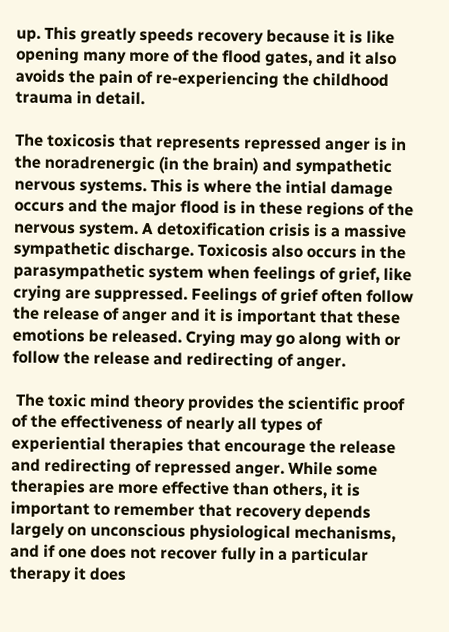up. This greatly speeds recovery because it is like opening many more of the flood gates, and it also avoids the pain of re-experiencing the childhood trauma in detail.

The toxicosis that represents repressed anger is in the noradrenergic (in the brain) and sympathetic nervous systems. This is where the intial damage occurs and the major flood is in these regions of the nervous system. A detoxification crisis is a massive sympathetic discharge. Toxicosis also occurs in the parasympathetic system when feelings of grief, like crying are suppressed. Feelings of grief often follow the release of anger and it is important that these emotions be released. Crying may go along with or follow the release and redirecting of anger.

 The toxic mind theory provides the scientific proof of the effectiveness of nearly all types of experiential therapies that encourage the release and redirecting of repressed anger. While some therapies are more effective than others, it is important to remember that recovery depends largely on unconscious physiological mechanisms, and if one does not recover fully in a particular therapy it does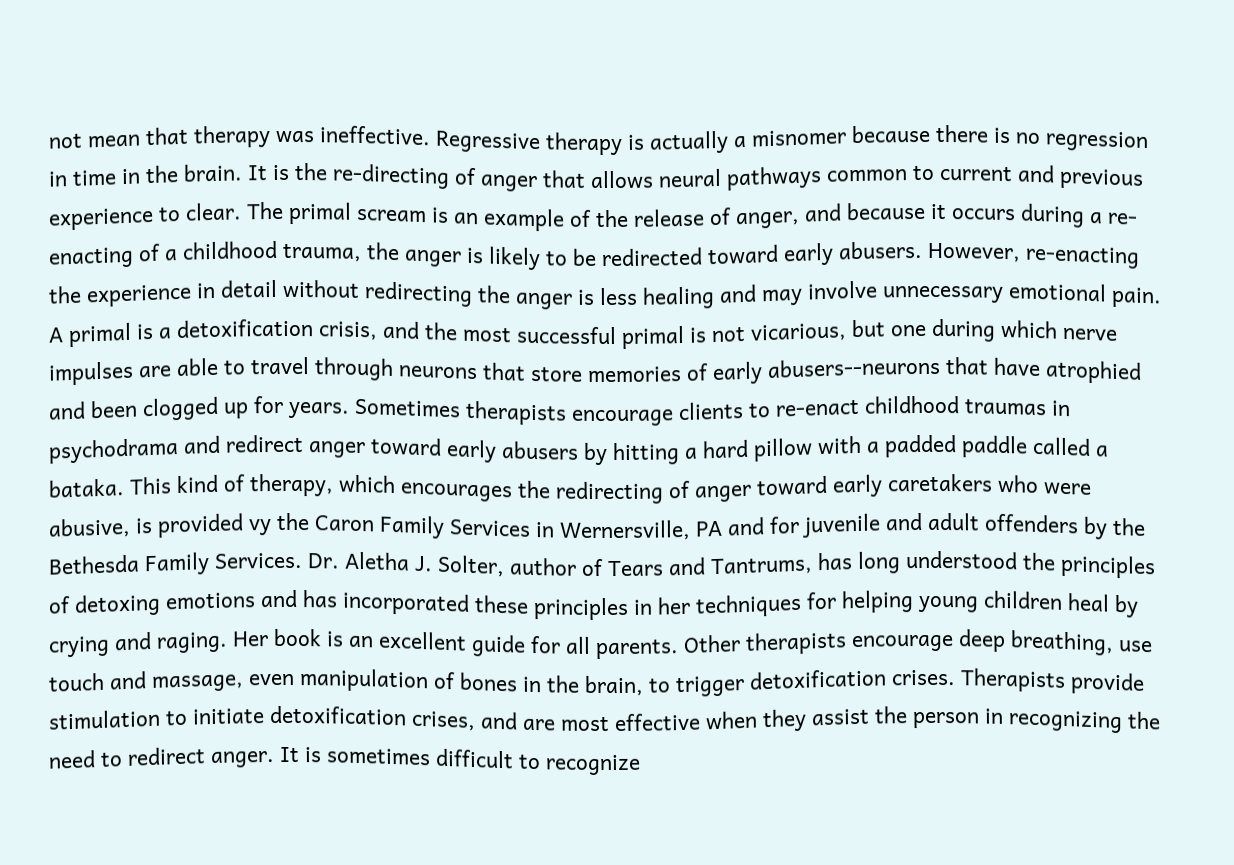not mean that therapy was ineffective. Regressive therapy is actually a misnomer because there is no regression in time in the brain. It is the re-directing of anger that allows neural pathways common to current and previous experience to clear. The primal scream is an example of the release of anger, and because it occurs during a re-enacting of a childhood trauma, the anger is likely to be redirected toward early abusers. However, re-enacting the experience in detail without redirecting the anger is less healing and may involve unnecessary emotional pain. A primal is a detoxification crisis, and the most successful primal is not vicarious, but one during which nerve impulses are able to travel through neurons that store memories of early abusers--neurons that have atrophied and been clogged up for years. Sometimes therapists encourage clients to re-enact childhood traumas in psychodrama and redirect anger toward early abusers by hitting a hard pillow with a padded paddle called a bataka. This kind of therapy, which encourages the redirecting of anger toward early caretakers who were abusive, is provided vy the Caron Family Services in Wernersville, PA and for juvenile and adult offenders by the Bethesda Family Services. Dr. Aletha J. Solter, author of Tears and Tantrums, has long understood the principles of detoxing emotions and has incorporated these principles in her techniques for helping young children heal by crying and raging. Her book is an excellent guide for all parents. Other therapists encourage deep breathing, use touch and massage, even manipulation of bones in the brain, to trigger detoxification crises. Therapists provide stimulation to initiate detoxification crises, and are most effective when they assist the person in recognizing the need to redirect anger. It is sometimes difficult to recognize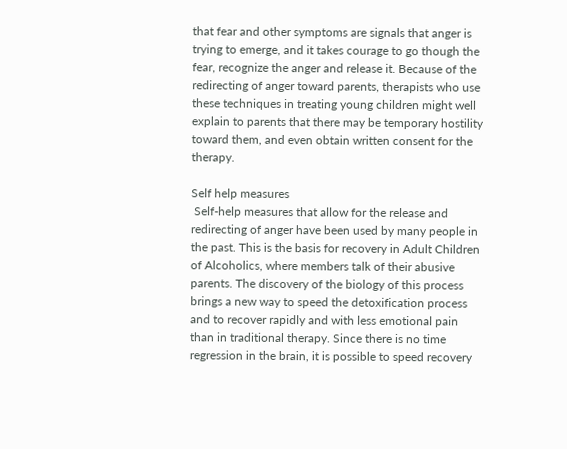that fear and other symptoms are signals that anger is trying to emerge, and it takes courage to go though the fear, recognize the anger and release it. Because of the redirecting of anger toward parents, therapists who use these techniques in treating young children might well explain to parents that there may be temporary hostility toward them, and even obtain written consent for the therapy.

Self help measures
 Self-help measures that allow for the release and redirecting of anger have been used by many people in the past. This is the basis for recovery in Adult Children of Alcoholics, where members talk of their abusive parents. The discovery of the biology of this process brings a new way to speed the detoxification process and to recover rapidly and with less emotional pain than in traditional therapy. Since there is no time regression in the brain, it is possible to speed recovery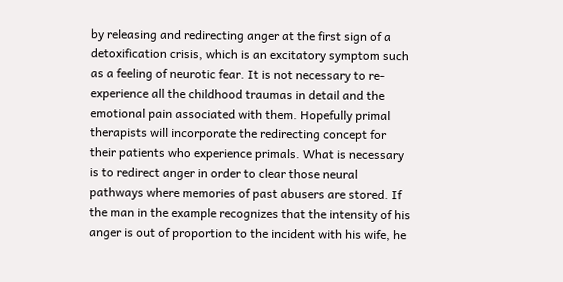by releasing and redirecting anger at the first sign of a detoxification crisis, which is an excitatory symptom such as a feeling of neurotic fear. It is not necessary to re-experience all the childhood traumas in detail and the emotional pain associated with them. Hopefully primal therapists will incorporate the redirecting concept for their patients who experience primals. What is necessary is to redirect anger in order to clear those neural pathways where memories of past abusers are stored. If the man in the example recognizes that the intensity of his anger is out of proportion to the incident with his wife, he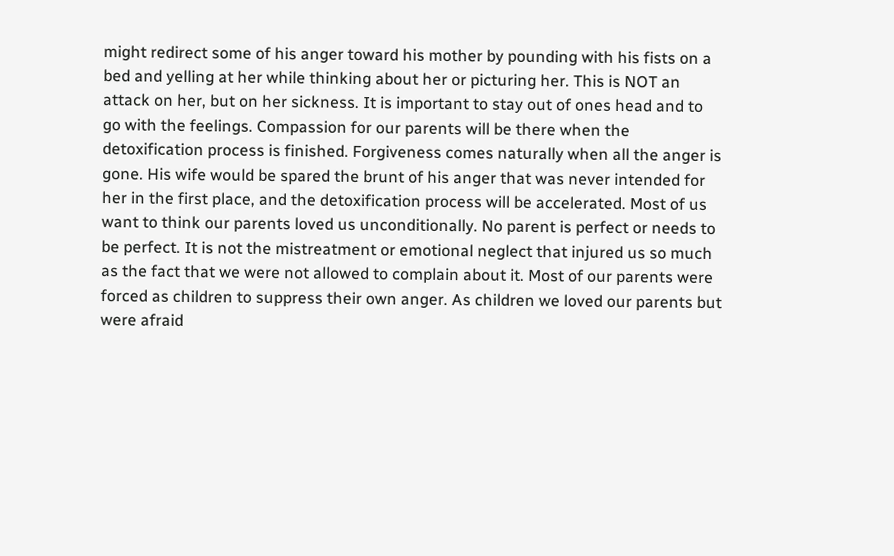might redirect some of his anger toward his mother by pounding with his fists on a bed and yelling at her while thinking about her or picturing her. This is NOT an attack on her, but on her sickness. It is important to stay out of ones head and to go with the feelings. Compassion for our parents will be there when the detoxification process is finished. Forgiveness comes naturally when all the anger is gone. His wife would be spared the brunt of his anger that was never intended for her in the first place, and the detoxification process will be accelerated. Most of us want to think our parents loved us unconditionally. No parent is perfect or needs to be perfect. It is not the mistreatment or emotional neglect that injured us so much as the fact that we were not allowed to complain about it. Most of our parents were forced as children to suppress their own anger. As children we loved our parents but were afraid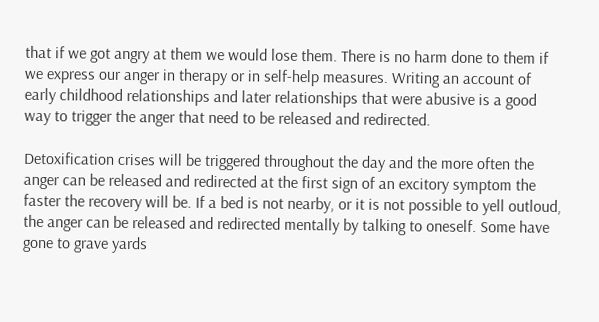that if we got angry at them we would lose them. There is no harm done to them if we express our anger in therapy or in self-help measures. Writing an account of early childhood relationships and later relationships that were abusive is a good way to trigger the anger that need to be released and redirected.

Detoxification crises will be triggered throughout the day and the more often the anger can be released and redirected at the first sign of an excitory symptom the faster the recovery will be. If a bed is not nearby, or it is not possible to yell outloud, the anger can be released and redirected mentally by talking to oneself. Some have gone to grave yards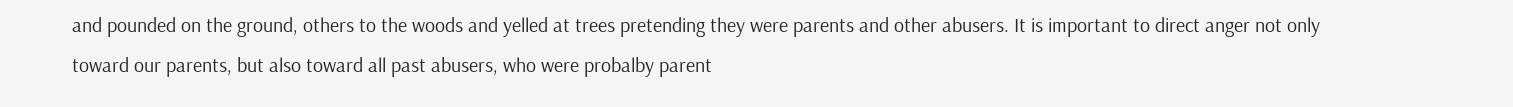and pounded on the ground, others to the woods and yelled at trees pretending they were parents and other abusers. It is important to direct anger not only toward our parents, but also toward all past abusers, who were probalby parent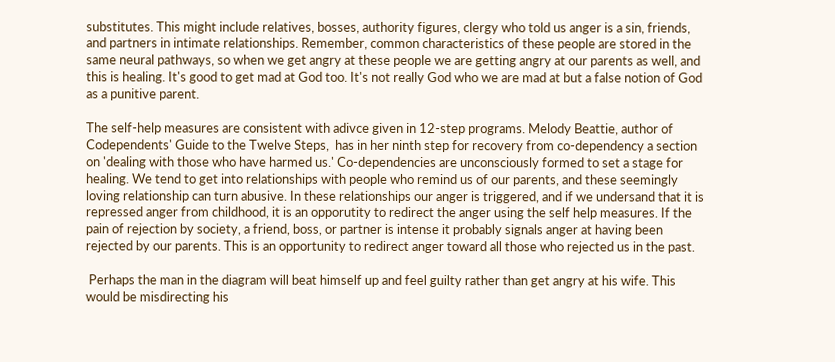substitutes. This might include relatives, bosses, authority figures, clergy who told us anger is a sin, friends, and partners in intimate relationships. Remember, common characteristics of these people are stored in the same neural pathways, so when we get angry at these people we are getting angry at our parents as well, and this is healing. It's good to get mad at God too. It's not really God who we are mad at but a false notion of God as a punitive parent.

The self-help measures are consistent with adivce given in 12-step programs. Melody Beattie, author of Codependents' Guide to the Twelve Steps,  has in her ninth step for recovery from co-dependency a section on 'dealing with those who have harmed us.' Co-dependencies are unconsciously formed to set a stage for healing. We tend to get into relationships with people who remind us of our parents, and these seemingly loving relationship can turn abusive. In these relationships our anger is triggered, and if we undersand that it is repressed anger from childhood, it is an opporutity to redirect the anger using the self help measures. If the pain of rejection by society, a friend, boss, or partner is intense it probably signals anger at having been rejected by our parents. This is an opportunity to redirect anger toward all those who rejected us in the past.

 Perhaps the man in the diagram will beat himself up and feel guilty rather than get angry at his wife. This would be misdirecting his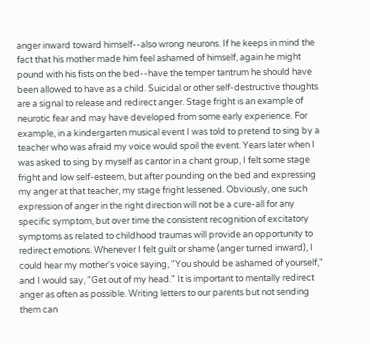anger inward toward himself--also wrong neurons. If he keeps in mind the fact that his mother made him feel ashamed of himself, again he might pound with his fists on the bed--have the temper tantrum he should have been allowed to have as a child. Suicidal or other self-destructive thoughts are a signal to release and redirect anger. Stage fright is an example of neurotic fear and may have developed from some early experience. For example, in a kindergarten musical event I was told to pretend to sing by a teacher who was afraid my voice would spoil the event. Years later when I was asked to sing by myself as cantor in a chant group, I felt some stage fright and low self-esteem, but after pounding on the bed and expressing my anger at that teacher, my stage fright lessened. Obviously, one such expression of anger in the right direction will not be a cure-all for any specific symptom, but over time the consistent recognition of excitatory symptoms as related to childhood traumas will provide an opportunity to redirect emotions. Whenever I felt guilt or shame (anger turned inward), I could hear my mother's voice saying, "You should be ashamed of yourself," and I would say, "Get out of my head." It is important to mentally redirect anger as often as possible. Writing letters to our parents but not sending them can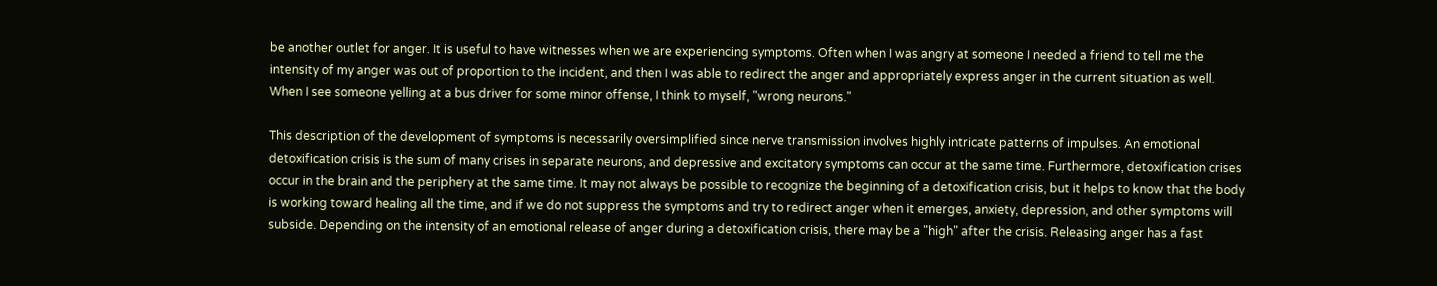be another outlet for anger. It is useful to have witnesses when we are experiencing symptoms. Often when I was angry at someone I needed a friend to tell me the intensity of my anger was out of proportion to the incident, and then I was able to redirect the anger and appropriately express anger in the current situation as well. When I see someone yelling at a bus driver for some minor offense, I think to myself, "wrong neurons."

This description of the development of symptoms is necessarily oversimplified since nerve transmission involves highly intricate patterns of impulses. An emotional detoxification crisis is the sum of many crises in separate neurons, and depressive and excitatory symptoms can occur at the same time. Furthermore, detoxification crises occur in the brain and the periphery at the same time. It may not always be possible to recognize the beginning of a detoxification crisis, but it helps to know that the body is working toward healing all the time, and if we do not suppress the symptoms and try to redirect anger when it emerges, anxiety, depression, and other symptoms will subside. Depending on the intensity of an emotional release of anger during a detoxification crisis, there may be a "high" after the crisis. Releasing anger has a fast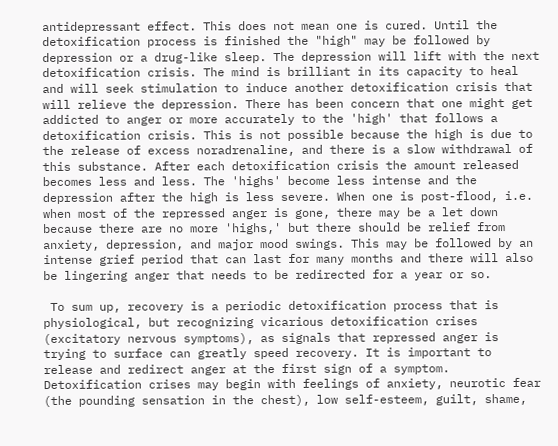antidepressant effect. This does not mean one is cured. Until the detoxification process is finished the "high" may be followed by depression or a drug-like sleep. The depression will lift with the next detoxification crisis. The mind is brilliant in its capacity to heal and will seek stimulation to induce another detoxification crisis that will relieve the depression. There has been concern that one might get addicted to anger or more accurately to the 'high' that follows a detoxification crisis. This is not possible because the high is due to the release of excess noradrenaline, and there is a slow withdrawal of this substance. After each detoxification crisis the amount released becomes less and less. The 'highs' become less intense and the depression after the high is less severe. When one is post-flood, i.e. when most of the repressed anger is gone, there may be a let down because there are no more 'highs,' but there should be relief from anxiety, depression, and major mood swings. This may be followed by an intense grief period that can last for many months and there will also be lingering anger that needs to be redirected for a year or so.

 To sum up, recovery is a periodic detoxification process that is physiological, but recognizing vicarious detoxification crises (excitatory nervous symptoms), as signals that repressed anger is trying to surface can greatly speed recovery. It is important to release and redirect anger at the first sign of a symptom. Detoxification crises may begin with feelings of anxiety, neurotic fear (the pounding sensation in the chest), low self-esteem, guilt, shame,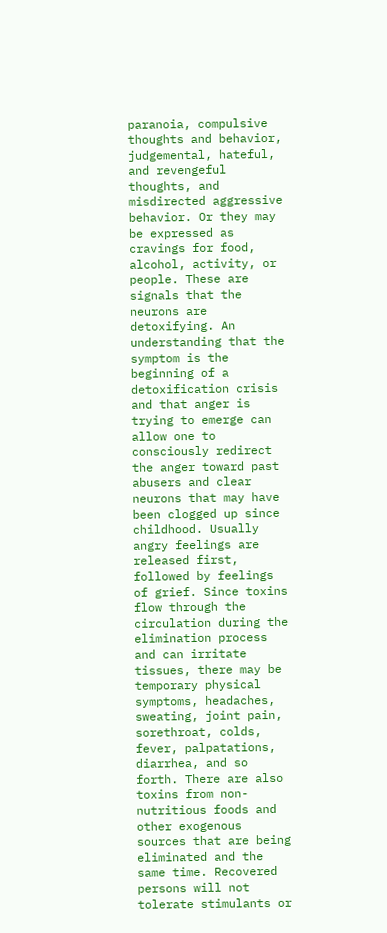paranoia, compulsive thoughts and behavior, judgemental, hateful, and revengeful thoughts, and misdirected aggressive behavior. Or they may be expressed as cravings for food, alcohol, activity, or people. These are signals that the neurons are detoxifying. An understanding that the symptom is the beginning of a detoxification crisis and that anger is trying to emerge can allow one to consciously redirect the anger toward past abusers and clear neurons that may have been clogged up since childhood. Usually angry feelings are released first, followed by feelings of grief. Since toxins flow through the circulation during the elimination process and can irritate tissues, there may be temporary physical symptoms, headaches, sweating, joint pain, sorethroat, colds, fever, palpatations, diarrhea, and so forth. There are also toxins from non-nutritious foods and other exogenous sources that are being eliminated and the same time. Recovered persons will not tolerate stimulants or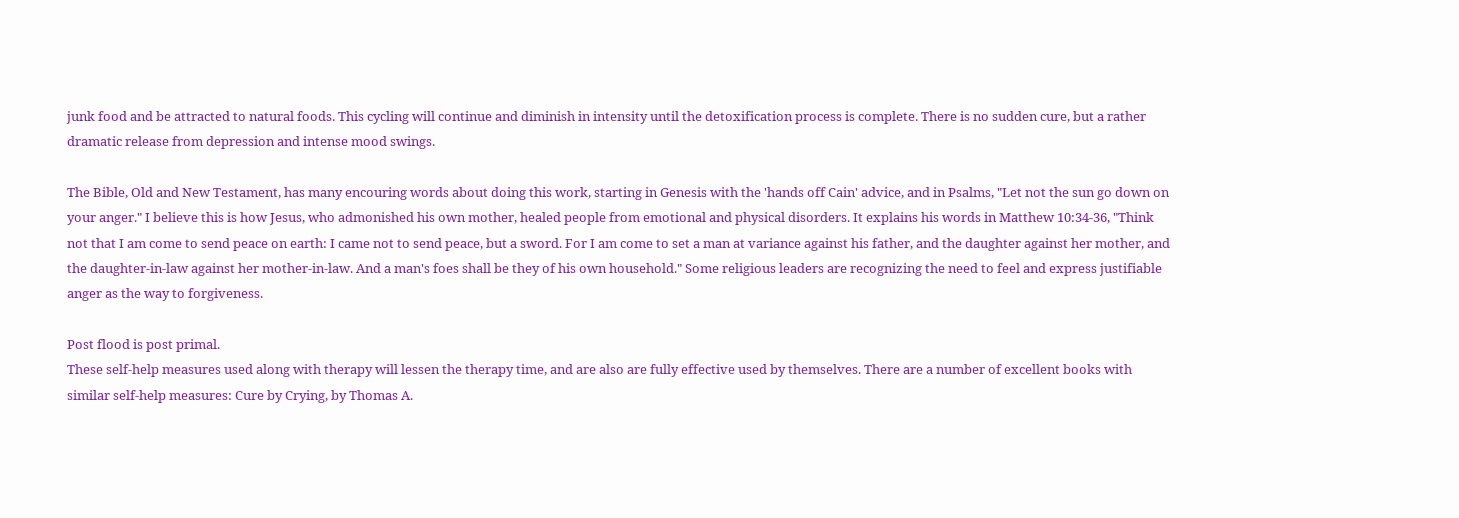junk food and be attracted to natural foods. This cycling will continue and diminish in intensity until the detoxification process is complete. There is no sudden cure, but a rather dramatic release from depression and intense mood swings.

The Bible, Old and New Testament, has many encouring words about doing this work, starting in Genesis with the 'hands off Cain' advice, and in Psalms, "Let not the sun go down on your anger." I believe this is how Jesus, who admonished his own mother, healed people from emotional and physical disorders. It explains his words in Matthew 10:34-36, "Think not that I am come to send peace on earth: I came not to send peace, but a sword. For I am come to set a man at variance against his father, and the daughter against her mother, and the daughter-in-law against her mother-in-law. And a man's foes shall be they of his own household." Some religious leaders are recognizing the need to feel and express justifiable anger as the way to forgiveness.

Post flood is post primal.
These self-help measures used along with therapy will lessen the therapy time, and are also are fully effective used by themselves. There are a number of excellent books with similar self-help measures: Cure by Crying, by Thomas A.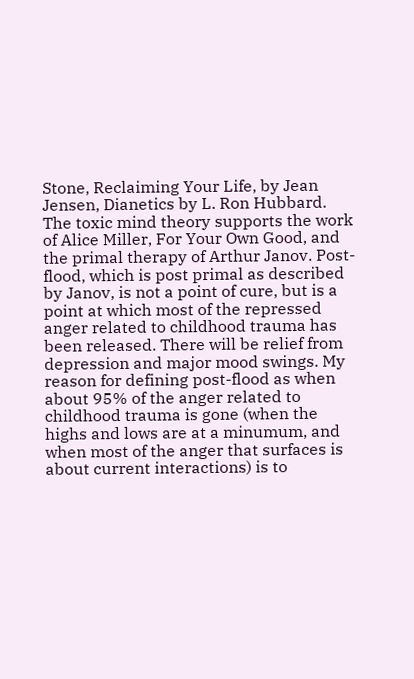Stone, Reclaiming Your Life, by Jean Jensen, Dianetics by L. Ron Hubbard. The toxic mind theory supports the work of Alice Miller, For Your Own Good, and the primal therapy of Arthur Janov. Post-flood, which is post primal as described by Janov, is not a point of cure, but is a point at which most of the repressed anger related to childhood trauma has been released. There will be relief from depression and major mood swings. My reason for defining post-flood as when about 95% of the anger related to childhood trauma is gone (when the highs and lows are at a minumum, and when most of the anger that surfaces is about current interactions) is to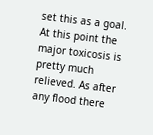set this as a goal. At this point the major toxicosis is pretty much relieved. As after any flood there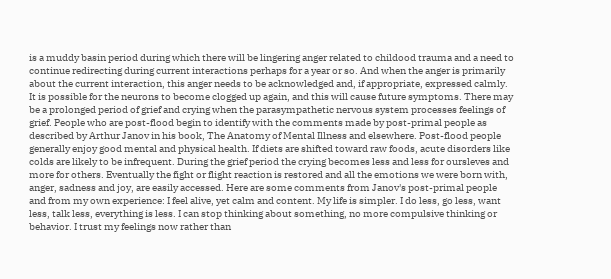is a muddy basin period during which there will be lingering anger related to childood trauma and a need to continue redirecting during current interactions perhaps for a year or so. And when the anger is primarily about the current interaction, this anger needs to be acknowledged and, if appropriate, expressed calmly. It is possible for the neurons to become clogged up again, and this will cause future symptoms. There may be a prolonged period of grief and crying when the parasympathetic nervous system processes feelings of grief. People who are post-flood begin to identify with the comments made by post-primal people as described by Arthur Janov in his book, The Anatomy of Mental Illness and elsewhere. Post-flood people generally enjoy good mental and physical health. If diets are shifted toward raw foods, acute disorders like colds are likely to be infrequent. During the grief period the crying becomes less and less for oursleves and more for others. Eventually the fight or flight reaction is restored and all the emotions we were born with, anger, sadness and joy, are easily accessed. Here are some comments from Janov's post-primal people and from my own experience: I feel alive, yet calm and content. My life is simpler. I do less, go less, want less, talk less, everything is less. I can stop thinking about something, no more compulsive thinking or behavior. I trust my feelings now rather than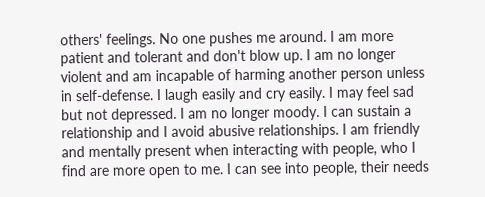others' feelings. No one pushes me around. I am more patient and tolerant and don't blow up. I am no longer violent and am incapable of harming another person unless in self-defense. I laugh easily and cry easily. I may feel sad but not depressed. I am no longer moody. I can sustain a relationship and I avoid abusive relationships. I am friendly and mentally present when interacting with people, who I find are more open to me. I can see into people, their needs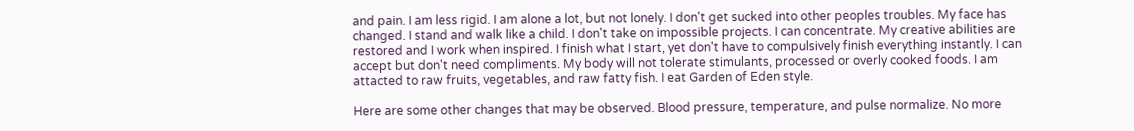and pain. I am less rigid. I am alone a lot, but not lonely. I don't get sucked into other peoples troubles. My face has changed. I stand and walk like a child. I don't take on impossible projects. I can concentrate. My creative abilities are restored and I work when inspired. I finish what I start, yet don't have to compulsively finish everything instantly. I can accept but don't need compliments. My body will not tolerate stimulants, processed or overly cooked foods. I am attacted to raw fruits, vegetables, and raw fatty fish. I eat Garden of Eden style.

Here are some other changes that may be observed. Blood pressure, temperature, and pulse normalize. No more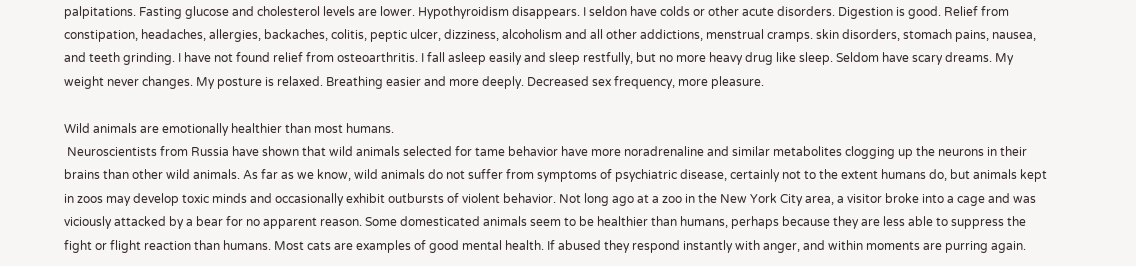palpitations. Fasting glucose and cholesterol levels are lower. Hypothyroidism disappears. I seldon have colds or other acute disorders. Digestion is good. Relief from constipation, headaches, allergies, backaches, colitis, peptic ulcer, dizziness, alcoholism and all other addictions, menstrual cramps. skin disorders, stomach pains, nausea, and teeth grinding. I have not found relief from osteoarthritis. I fall asleep easily and sleep restfully, but no more heavy drug like sleep. Seldom have scary dreams. My weight never changes. My posture is relaxed. Breathing easier and more deeply. Decreased sex frequency, more pleasure.

Wild animals are emotionally healthier than most humans.
 Neuroscientists from Russia have shown that wild animals selected for tame behavior have more noradrenaline and similar metabolites clogging up the neurons in their brains than other wild animals. As far as we know, wild animals do not suffer from symptoms of psychiatric disease, certainly not to the extent humans do, but animals kept in zoos may develop toxic minds and occasionally exhibit outbursts of violent behavior. Not long ago at a zoo in the New York City area, a visitor broke into a cage and was viciously attacked by a bear for no apparent reason. Some domesticated animals seem to be healthier than humans, perhaps because they are less able to suppress the fight or flight reaction than humans. Most cats are examples of good mental health. If abused they respond instantly with anger, and within moments are purring again.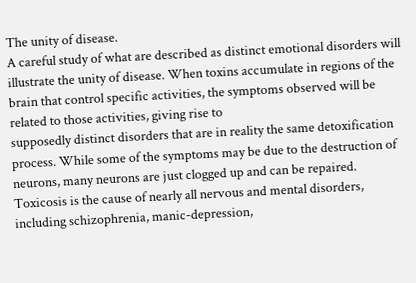The unity of disease.
A careful study of what are described as distinct emotional disorders will illustrate the unity of disease. When toxins accumulate in regions of the brain that control specific activities, the symptoms observed will be related to those activities, giving rise to
supposedly distinct disorders that are in reality the same detoxification process. While some of the symptoms may be due to the destruction of neurons, many neurons are just clogged up and can be repaired. Toxicosis is the cause of nearly all nervous and mental disorders, including schizophrenia, manic-depression,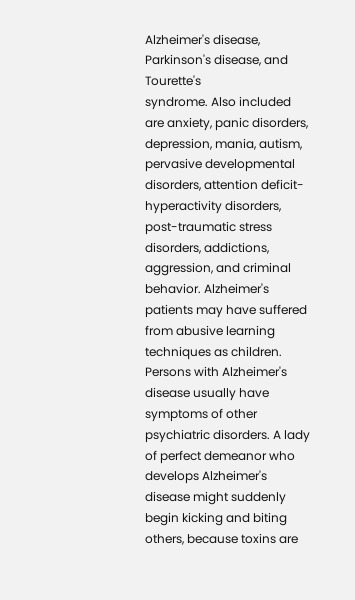Alzheimer's disease, Parkinson's disease, and Tourette's
syndrome. Also included are anxiety, panic disorders, depression, mania, autism, pervasive developmental disorders, attention deficit-hyperactivity disorders, post-traumatic stress disorders, addictions, aggression, and criminal behavior. Alzheimer's patients may have suffered from abusive learning techniques as children. Persons with Alzheimer's disease usually have symptoms of other psychiatric disorders. A lady of perfect demeanor who develops Alzheimer's disease might suddenly begin kicking and biting others, because toxins are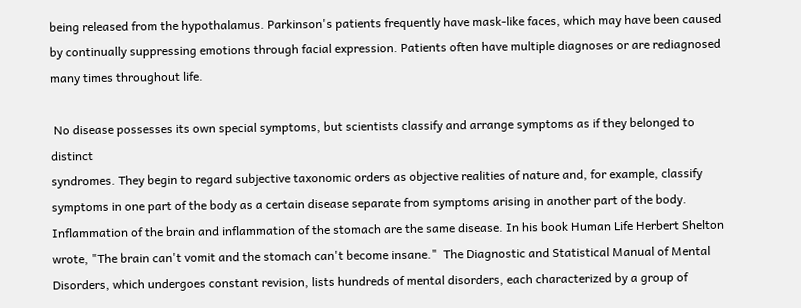being released from the hypothalamus. Parkinson's patients frequently have mask-like faces, which may have been caused by continually suppressing emotions through facial expression. Patients often have multiple diagnoses or are rediagnosed many times throughout life.

 No disease possesses its own special symptoms, but scientists classify and arrange symptoms as if they belonged to distinct
syndromes. They begin to regard subjective taxonomic orders as objective realities of nature and, for example, classify symptoms in one part of the body as a certain disease separate from symptoms arising in another part of the body. Inflammation of the brain and inflammation of the stomach are the same disease. In his book Human Life Herbert Shelton wrote, "The brain can't vomit and the stomach can't become insane."  The Diagnostic and Statistical Manual of Mental Disorders, which undergoes constant revision, lists hundreds of mental disorders, each characterized by a group of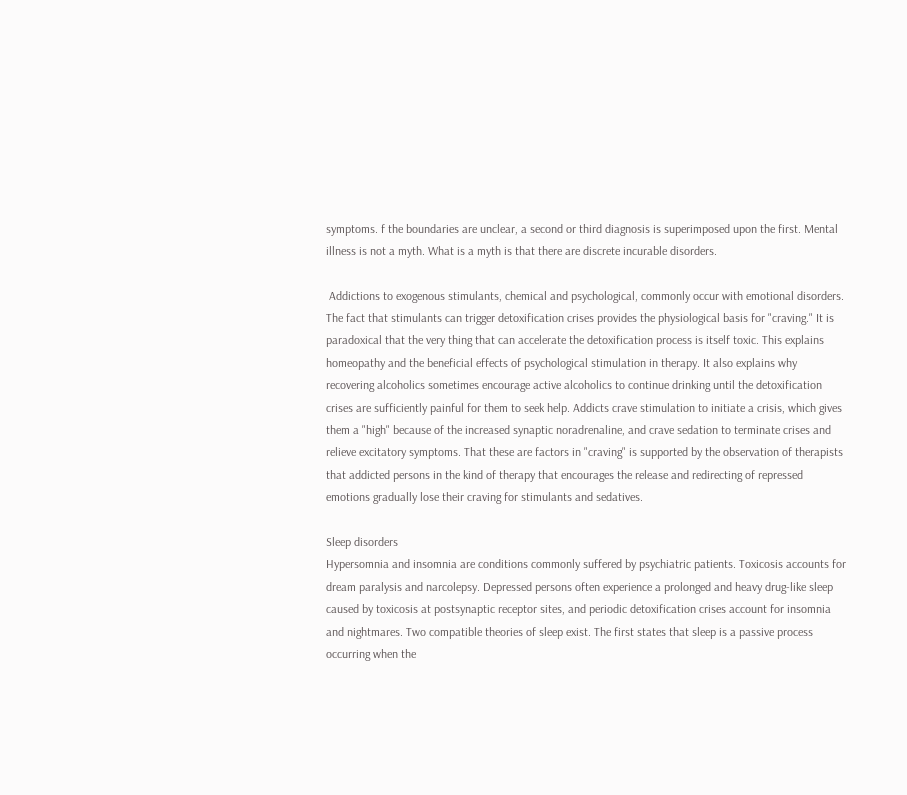symptoms. f the boundaries are unclear, a second or third diagnosis is superimposed upon the first. Mental illness is not a myth. What is a myth is that there are discrete incurable disorders.

 Addictions to exogenous stimulants, chemical and psychological, commonly occur with emotional disorders. The fact that stimulants can trigger detoxification crises provides the physiological basis for "craving." It is paradoxical that the very thing that can accelerate the detoxification process is itself toxic. This explains homeopathy and the beneficial effects of psychological stimulation in therapy. It also explains why recovering alcoholics sometimes encourage active alcoholics to continue drinking until the detoxification crises are sufficiently painful for them to seek help. Addicts crave stimulation to initiate a crisis, which gives them a "high" because of the increased synaptic noradrenaline, and crave sedation to terminate crises and relieve excitatory symptoms. That these are factors in "craving" is supported by the observation of therapists that addicted persons in the kind of therapy that encourages the release and redirecting of repressed emotions gradually lose their craving for stimulants and sedatives.

Sleep disorders
Hypersomnia and insomnia are conditions commonly suffered by psychiatric patients. Toxicosis accounts for dream paralysis and narcolepsy. Depressed persons often experience a prolonged and heavy drug-like sleep caused by toxicosis at postsynaptic receptor sites, and periodic detoxification crises account for insomnia and nightmares. Two compatible theories of sleep exist. The first states that sleep is a passive process occurring when the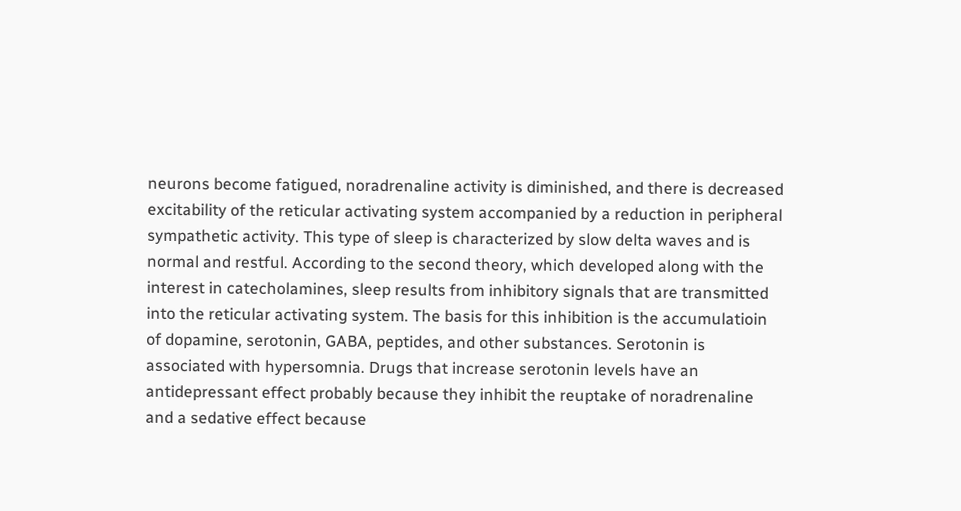neurons become fatigued, noradrenaline activity is diminished, and there is decreased excitability of the reticular activating system accompanied by a reduction in peripheral sympathetic activity. This type of sleep is characterized by slow delta waves and is normal and restful. According to the second theory, which developed along with the interest in catecholamines, sleep results from inhibitory signals that are transmitted into the reticular activating system. The basis for this inhibition is the accumulatioin of dopamine, serotonin, GABA, peptides, and other substances. Serotonin is associated with hypersomnia. Drugs that increase serotonin levels have an antidepressant effect probably because they inhibit the reuptake of noradrenaline and a sedative effect because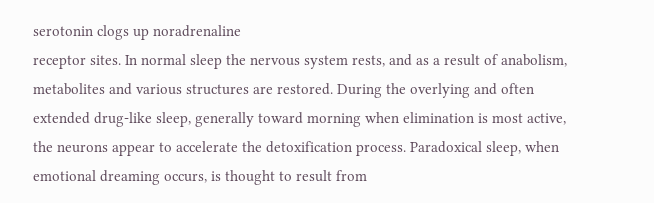serotonin clogs up noradrenaline
receptor sites. In normal sleep the nervous system rests, and as a result of anabolism, metabolites and various structures are restored. During the overlying and often extended drug-like sleep, generally toward morning when elimination is most active, the neurons appear to accelerate the detoxification process. Paradoxical sleep, when emotional dreaming occurs, is thought to result from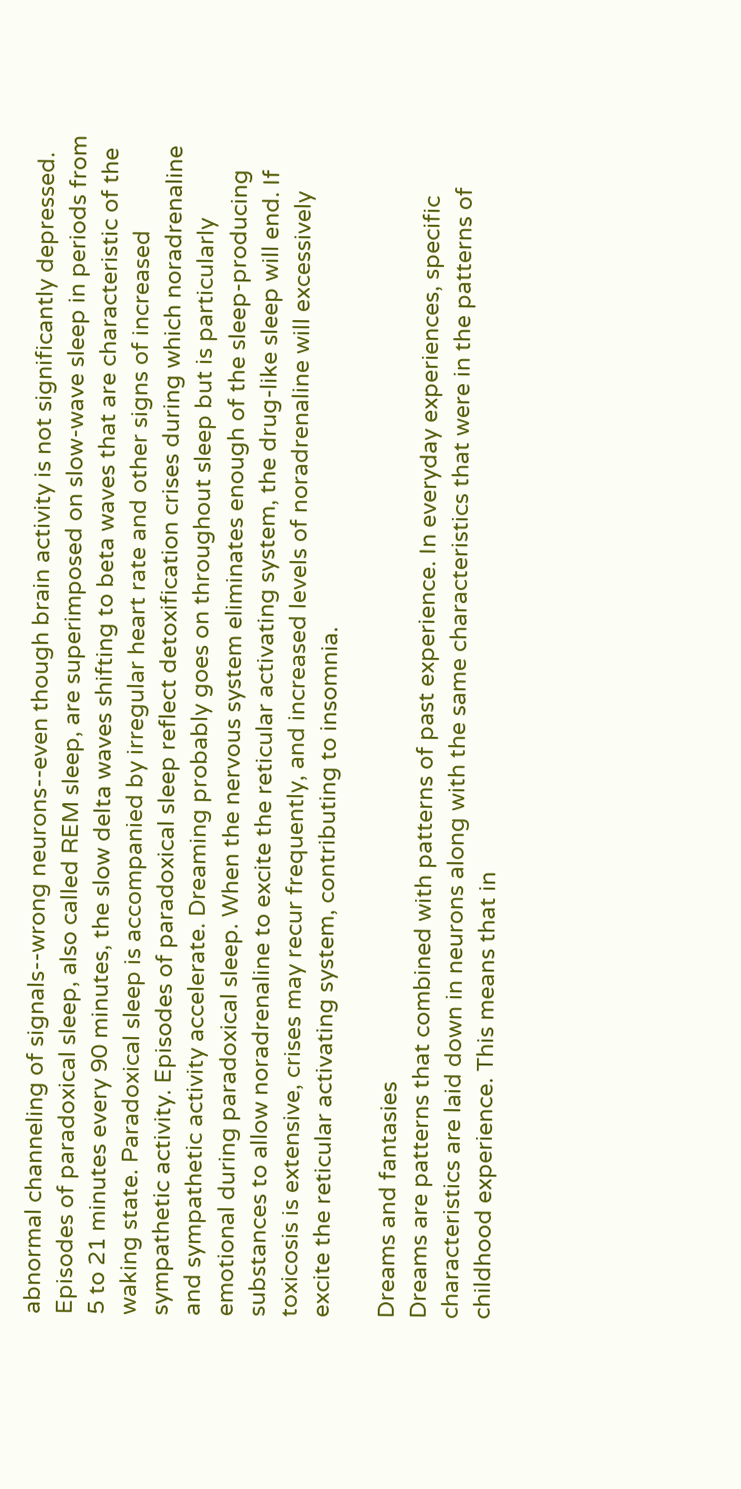abnormal channeling of signals--wrong neurons--even though brain activity is not significantly depressed. Episodes of paradoxical sleep, also called REM sleep, are superimposed on slow-wave sleep in periods from 5 to 21 minutes every 90 minutes, the slow delta waves shifting to beta waves that are characteristic of the waking state. Paradoxical sleep is accompanied by irregular heart rate and other signs of increased sympathetic activity. Episodes of paradoxical sleep reflect detoxification crises during which noradrenaline and sympathetic activity accelerate. Dreaming probably goes on throughout sleep but is particularly emotional during paradoxical sleep. When the nervous system eliminates enough of the sleep-producing substances to allow noradrenaline to excite the reticular activating system, the drug-like sleep will end. If toxicosis is extensive, crises may recur frequently, and increased levels of noradrenaline will excessively excite the reticular activating system, contributing to insomnia.

Dreams and fantasies
Dreams are patterns that combined with patterns of past experience. In everyday experiences, specific characteristics are laid down in neurons along with the same characteristics that were in the patterns of childhood experience. This means that in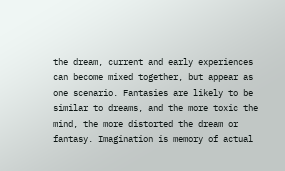the dream, current and early experiences can become mixed together, but appear as one scenario. Fantasies are likely to be similar to dreams, and the more toxic the mind, the more distorted the dream or fantasy. Imagination is memory of actual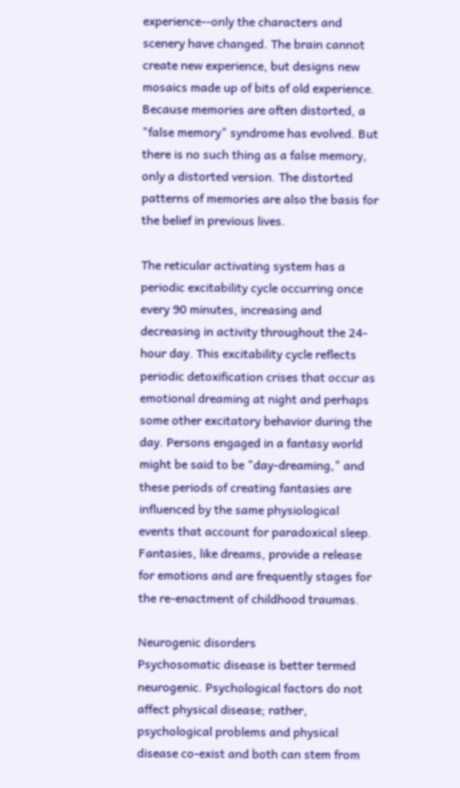experience--only the characters and scenery have changed. The brain cannot create new experience, but designs new mosaics made up of bits of old experience. Because memories are often distorted, a "false memory" syndrome has evolved. But there is no such thing as a false memory, only a distorted version. The distorted patterns of memories are also the basis for the belief in previous lives.

The reticular activating system has a periodic excitability cycle occurring once every 90 minutes, increasing and decreasing in activity throughout the 24-hour day. This excitability cycle reflects periodic detoxification crises that occur as emotional dreaming at night and perhaps some other excitatory behavior during the day. Persons engaged in a fantasy world might be said to be "day-dreaming," and these periods of creating fantasies are influenced by the same physiological events that account for paradoxical sleep. Fantasies, like dreams, provide a release for emotions and are frequently stages for the re-enactment of childhood traumas.

Neurogenic disorders
Psychosomatic disease is better termed neurogenic. Psychological factors do not affect physical disease; rather, psychological problems and physical disease co-exist and both can stem from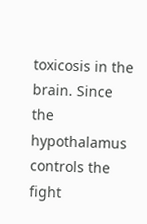toxicosis in the brain. Since the hypothalamus controls the fight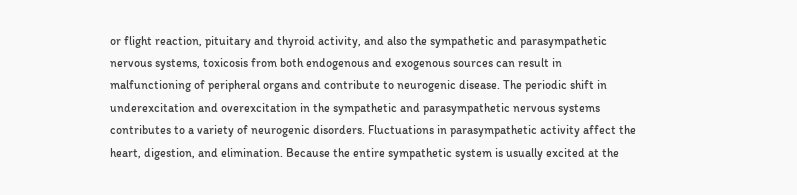or flight reaction, pituitary and thyroid activity, and also the sympathetic and parasympathetic nervous systems, toxicosis from both endogenous and exogenous sources can result in malfunctioning of peripheral organs and contribute to neurogenic disease. The periodic shift in underexcitation and overexcitation in the sympathetic and parasympathetic nervous systems contributes to a variety of neurogenic disorders. Fluctuations in parasympathetic activity affect the heart, digestion, and elimination. Because the entire sympathetic system is usually excited at the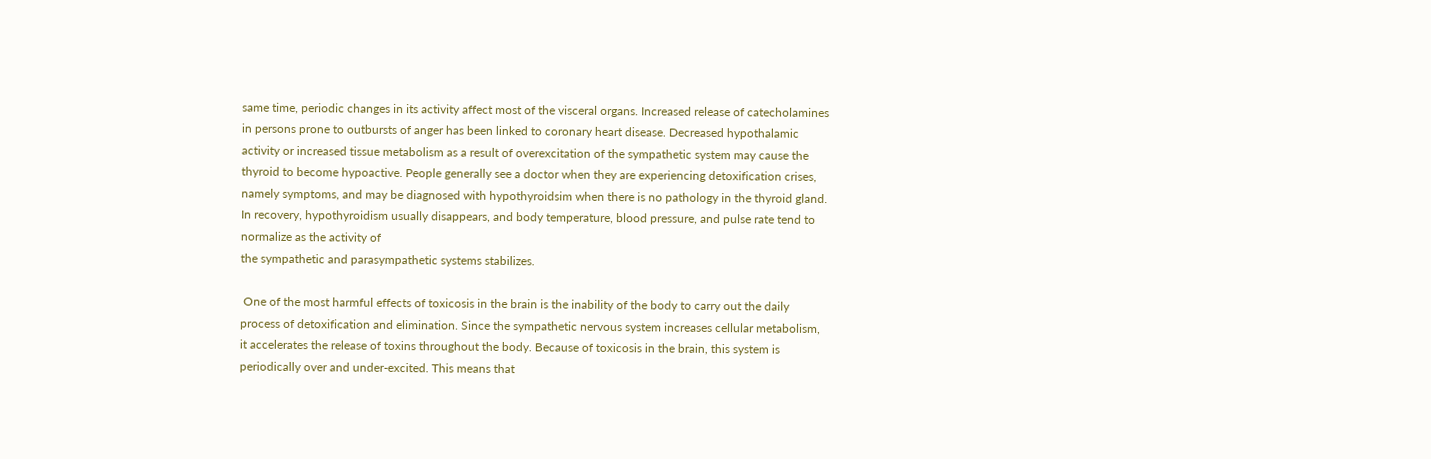same time, periodic changes in its activity affect most of the visceral organs. Increased release of catecholamines in persons prone to outbursts of anger has been linked to coronary heart disease. Decreased hypothalamic activity or increased tissue metabolism as a result of overexcitation of the sympathetic system may cause the thyroid to become hypoactive. People generally see a doctor when they are experiencing detoxification crises, namely symptoms, and may be diagnosed with hypothyroidsim when there is no pathology in the thyroid gland. In recovery, hypothyroidism usually disappears, and body temperature, blood pressure, and pulse rate tend to normalize as the activity of
the sympathetic and parasympathetic systems stabilizes.

 One of the most harmful effects of toxicosis in the brain is the inability of the body to carry out the daily process of detoxification and elimination. Since the sympathetic nervous system increases cellular metabolism, it accelerates the release of toxins throughout the body. Because of toxicosis in the brain, this system is periodically over and under-excited. This means that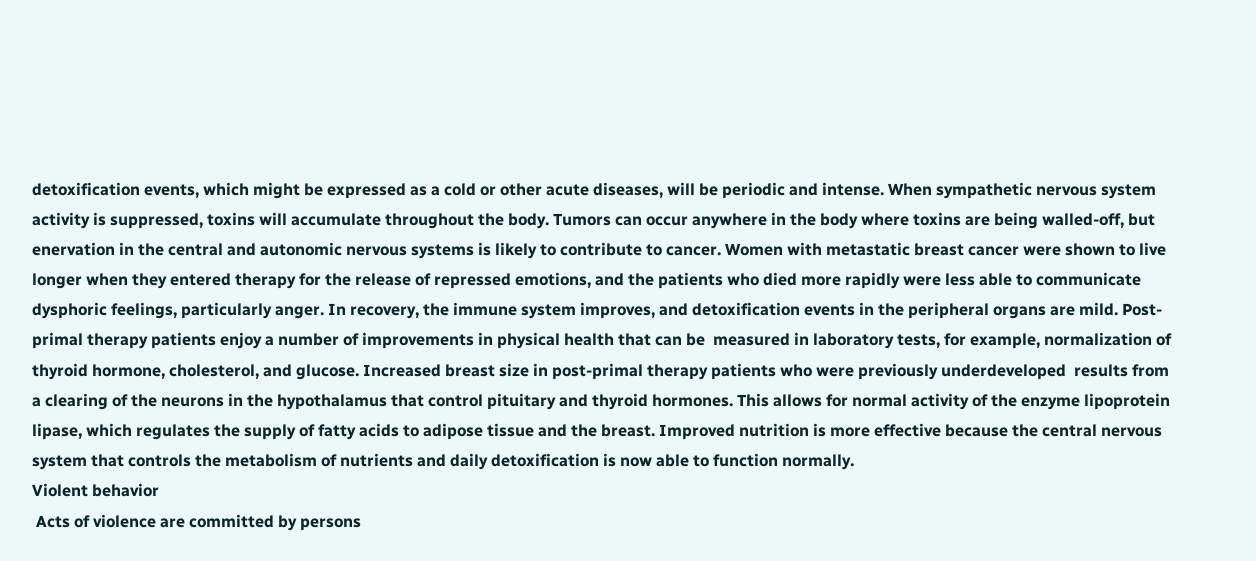detoxification events, which might be expressed as a cold or other acute diseases, will be periodic and intense. When sympathetic nervous system activity is suppressed, toxins will accumulate throughout the body. Tumors can occur anywhere in the body where toxins are being walled-off, but enervation in the central and autonomic nervous systems is likely to contribute to cancer. Women with metastatic breast cancer were shown to live longer when they entered therapy for the release of repressed emotions, and the patients who died more rapidly were less able to communicate dysphoric feelings, particularly anger. In recovery, the immune system improves, and detoxification events in the peripheral organs are mild. Post-primal therapy patients enjoy a number of improvements in physical health that can be  measured in laboratory tests, for example, normalization of  thyroid hormone, cholesterol, and glucose. Increased breast size in post-primal therapy patients who were previously underdeveloped  results from a clearing of the neurons in the hypothalamus that control pituitary and thyroid hormones. This allows for normal activity of the enzyme lipoprotein lipase, which regulates the supply of fatty acids to adipose tissue and the breast. Improved nutrition is more effective because the central nervous system that controls the metabolism of nutrients and daily detoxification is now able to function normally.
Violent behavior
 Acts of violence are committed by persons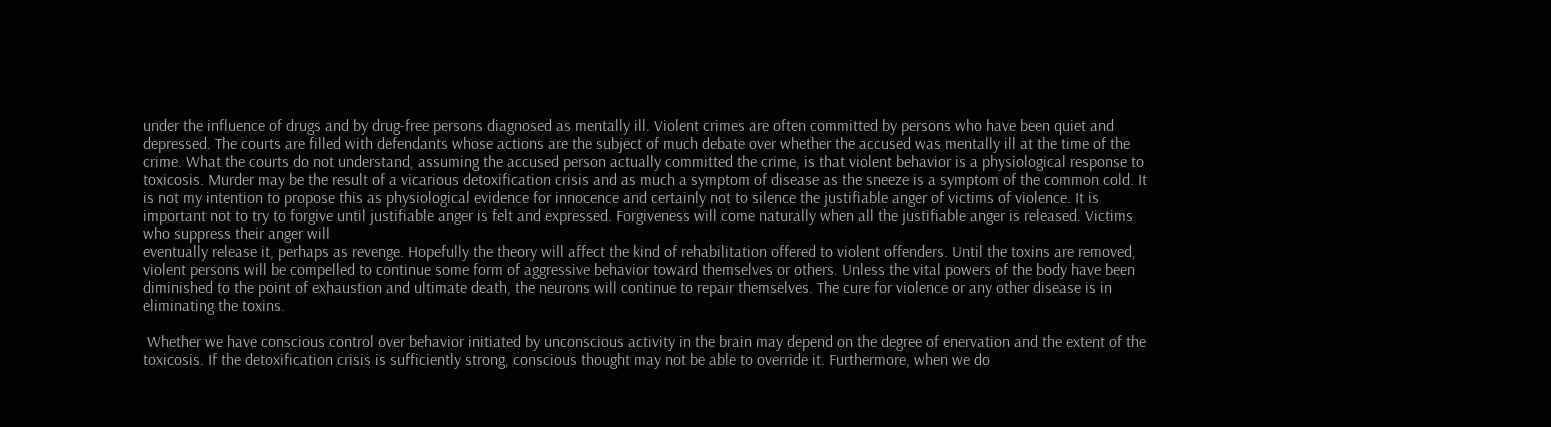under the influence of drugs and by drug-free persons diagnosed as mentally ill. Violent crimes are often committed by persons who have been quiet and depressed. The courts are filled with defendants whose actions are the subject of much debate over whether the accused was mentally ill at the time of the crime. What the courts do not understand, assuming the accused person actually committed the crime, is that violent behavior is a physiological response to toxicosis. Murder may be the result of a vicarious detoxification crisis and as much a symptom of disease as the sneeze is a symptom of the common cold. It is not my intention to propose this as physiological evidence for innocence and certainly not to silence the justifiable anger of victims of violence. It is important not to try to forgive until justifiable anger is felt and expressed. Forgiveness will come naturally when all the justifiable anger is released. Victims who suppress their anger will
eventually release it, perhaps as revenge. Hopefully the theory will affect the kind of rehabilitation offered to violent offenders. Until the toxins are removed, violent persons will be compelled to continue some form of aggressive behavior toward themselves or others. Unless the vital powers of the body have been diminished to the point of exhaustion and ultimate death, the neurons will continue to repair themselves. The cure for violence or any other disease is in eliminating the toxins.

 Whether we have conscious control over behavior initiated by unconscious activity in the brain may depend on the degree of enervation and the extent of the toxicosis. If the detoxification crisis is sufficiently strong, conscious thought may not be able to override it. Furthermore, when we do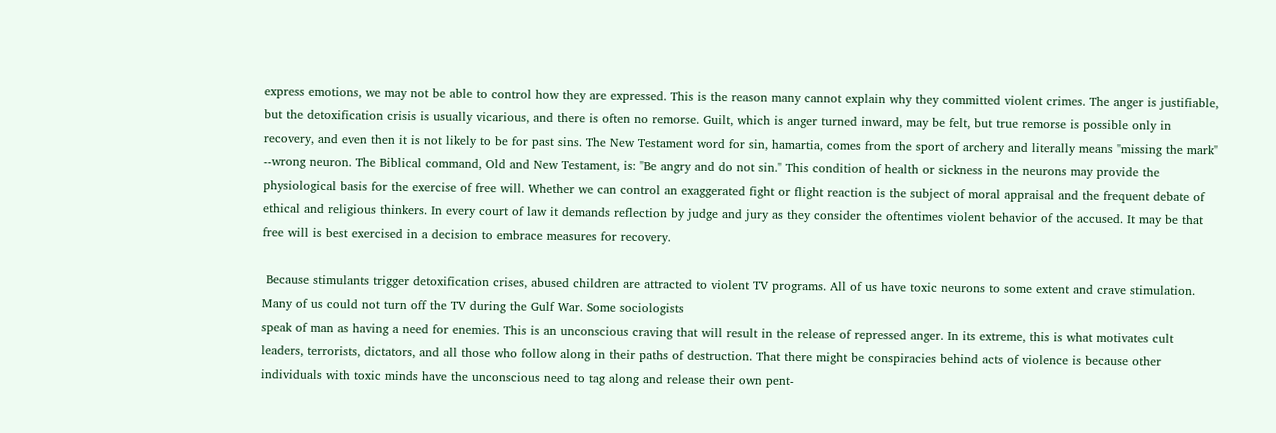express emotions, we may not be able to control how they are expressed. This is the reason many cannot explain why they committed violent crimes. The anger is justifiable, but the detoxification crisis is usually vicarious, and there is often no remorse. Guilt, which is anger turned inward, may be felt, but true remorse is possible only in
recovery, and even then it is not likely to be for past sins. The New Testament word for sin, hamartia, comes from the sport of archery and literally means "missing the mark" --wrong neuron. The Biblical command, Old and New Testament, is: "Be angry and do not sin." This condition of health or sickness in the neurons may provide the physiological basis for the exercise of free will. Whether we can control an exaggerated fight or flight reaction is the subject of moral appraisal and the frequent debate of ethical and religious thinkers. In every court of law it demands reflection by judge and jury as they consider the oftentimes violent behavior of the accused. It may be that free will is best exercised in a decision to embrace measures for recovery.

 Because stimulants trigger detoxification crises, abused children are attracted to violent TV programs. All of us have toxic neurons to some extent and crave stimulation. Many of us could not turn off the TV during the Gulf War. Some sociologists
speak of man as having a need for enemies. This is an unconscious craving that will result in the release of repressed anger. In its extreme, this is what motivates cult leaders, terrorists, dictators, and all those who follow along in their paths of destruction. That there might be conspiracies behind acts of violence is because other individuals with toxic minds have the unconscious need to tag along and release their own pent-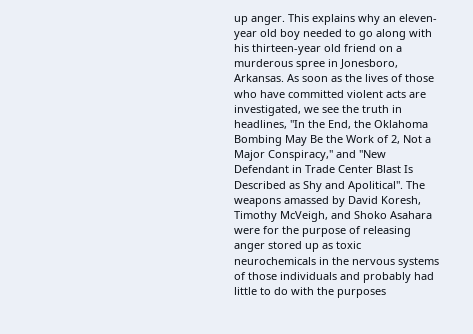up anger. This explains why an eleven-year old boy needed to go along with his thirteen-year old friend on a murderous spree in Jonesboro, Arkansas. As soon as the lives of those who have committed violent acts are investigated, we see the truth in headlines, "In the End, the Oklahoma Bombing May Be the Work of 2, Not a Major Conspiracy," and "New Defendant in Trade Center Blast Is Described as Shy and Apolitical". The weapons amassed by David Koresh, Timothy McVeigh, and Shoko Asahara were for the purpose of releasing anger stored up as toxic neurochemicals in the nervous systems of those individuals and probably had little to do with the purposes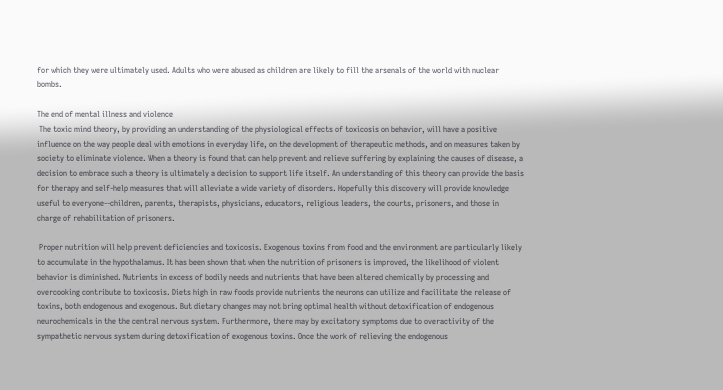for which they were ultimately used. Adults who were abused as children are likely to fill the arsenals of the world with nuclear bombs.

The end of mental illness and violence
 The toxic mind theory, by providing an understanding of the physiological effects of toxicosis on behavior, will have a positive influence on the way people deal with emotions in everyday life, on the development of therapeutic methods, and on measures taken by society to eliminate violence. When a theory is found that can help prevent and relieve suffering by explaining the causes of disease, a decision to embrace such a theory is ultimately a decision to support life itself. An understanding of this theory can provide the basis for therapy and self-help measures that will alleviate a wide variety of disorders. Hopefully this discovery will provide knowledge useful to everyone--children, parents, therapists, physicians, educators, religious leaders, the courts, prisoners, and those in charge of rehabilitation of prisoners.

 Proper nutrition will help prevent deficiencies and toxicosis. Exogenous toxins from food and the environment are particularly likely to accumulate in the hypothalamus. It has been shown that when the nutrition of prisoners is improved, the likelihood of violent behavior is diminished. Nutrients in excess of bodily needs and nutrients that have been altered chemically by processing and overcooking contribute to toxicosis. Diets high in raw foods provide nutrients the neurons can utilize and facilitate the release of toxins, both endogenous and exogenous. But dietary changes may not bring optimal health without detoxification of endogenous neurochemicals in the the central nervous system. Furthermore, there may by excitatory symptoms due to overactivity of the sympathetic nervous system during detoxification of exogenous toxins. Once the work of relieving the endogenous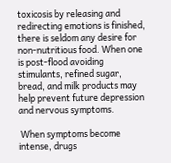toxicosis by releasing and redirecting emotions is finished, there is seldom any desire for non-nutritious food. When one is post-flood avoiding stimulants, refined sugar, bread, and milk products may help prevent future depression and nervous symptoms.

 When symptoms become intense, drugs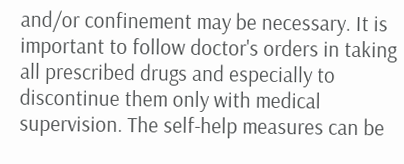and/or confinement may be necessary. It is important to follow doctor's orders in taking all prescribed drugs and especially to discontinue them only with medical supervision. The self-help measures can be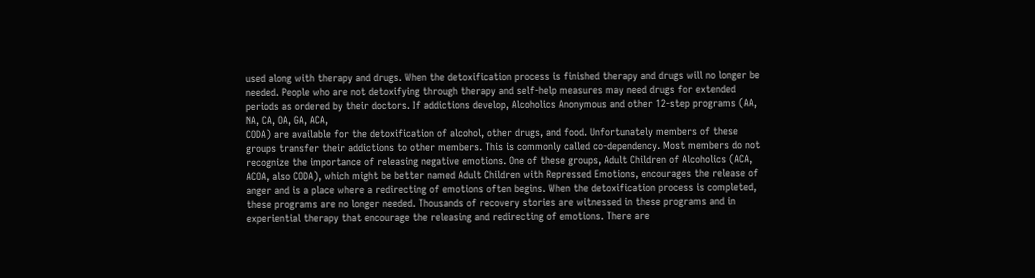used along with therapy and drugs. When the detoxification process is finished therapy and drugs will no longer be needed. People who are not detoxifying through therapy and self-help measures may need drugs for extended periods as ordered by their doctors. If addictions develop, Alcoholics Anonymous and other 12-step programs (AA, NA, CA, OA, GA, ACA,
CODA) are available for the detoxification of alcohol, other drugs, and food. Unfortunately members of these groups transfer their addictions to other members. This is commonly called co-dependency. Most members do not recognize the importance of releasing negative emotions. One of these groups, Adult Children of Alcoholics (ACA, ACOA, also CODA), which might be better named Adult Children with Repressed Emotions, encourages the release of anger and is a place where a redirecting of emotions often begins. When the detoxification process is completed, these programs are no longer needed. Thousands of recovery stories are witnessed in these programs and in experiential therapy that encourage the releasing and redirecting of emotions. There are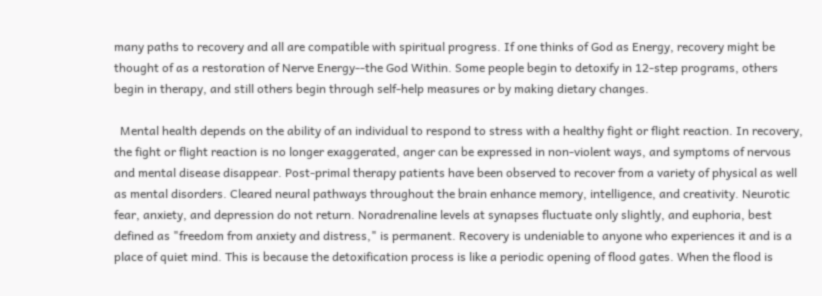many paths to recovery and all are compatible with spiritual progress. If one thinks of God as Energy, recovery might be thought of as a restoration of Nerve Energy--the God Within. Some people begin to detoxify in 12-step programs, others begin in therapy, and still others begin through self-help measures or by making dietary changes.

  Mental health depends on the ability of an individual to respond to stress with a healthy fight or flight reaction. In recovery, the fight or flight reaction is no longer exaggerated, anger can be expressed in non-violent ways, and symptoms of nervous and mental disease disappear. Post-primal therapy patients have been observed to recover from a variety of physical as well as mental disorders. Cleared neural pathways throughout the brain enhance memory, intelligence, and creativity. Neurotic fear, anxiety, and depression do not return. Noradrenaline levels at synapses fluctuate only slightly, and euphoria, best defined as "freedom from anxiety and distress," is permanent. Recovery is undeniable to anyone who experiences it and is a place of quiet mind. This is because the detoxification process is like a periodic opening of flood gates. When the flood is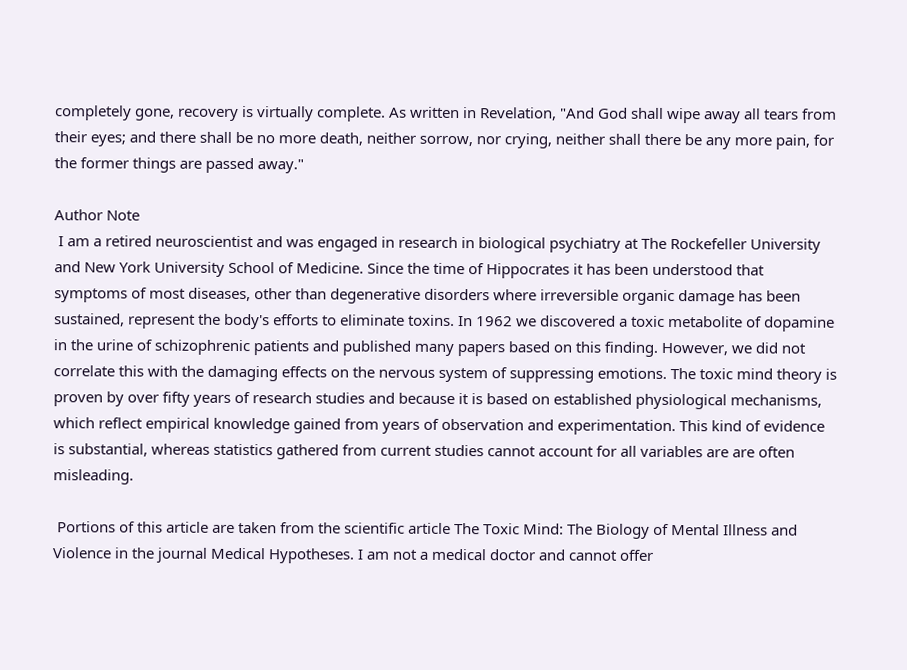completely gone, recovery is virtually complete. As written in Revelation, "And God shall wipe away all tears from their eyes; and there shall be no more death, neither sorrow, nor crying, neither shall there be any more pain, for the former things are passed away."

Author Note
 I am a retired neuroscientist and was engaged in research in biological psychiatry at The Rockefeller University and New York University School of Medicine. Since the time of Hippocrates it has been understood that symptoms of most diseases, other than degenerative disorders where irreversible organic damage has been sustained, represent the body's efforts to eliminate toxins. In 1962 we discovered a toxic metabolite of dopamine in the urine of schizophrenic patients and published many papers based on this finding. However, we did not correlate this with the damaging effects on the nervous system of suppressing emotions. The toxic mind theory is proven by over fifty years of research studies and because it is based on established physiological mechanisms, which reflect empirical knowledge gained from years of observation and experimentation. This kind of evidence is substantial, whereas statistics gathered from current studies cannot account for all variables are are often misleading.

 Portions of this article are taken from the scientific article The Toxic Mind: The Biology of Mental Illness and Violence in the journal Medical Hypotheses. I am not a medical doctor and cannot offer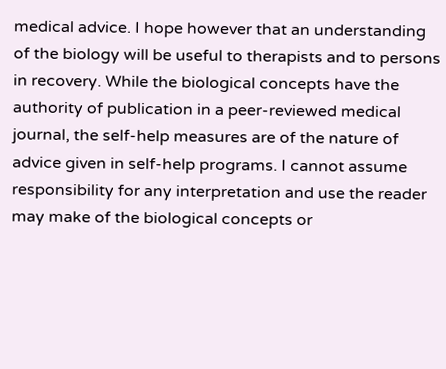medical advice. I hope however that an understanding of the biology will be useful to therapists and to persons in recovery. While the biological concepts have the authority of publication in a peer-reviewed medical journal, the self-help measures are of the nature of advice given in self-help programs. I cannot assume responsibility for any interpretation and use the reader may make of the biological concepts or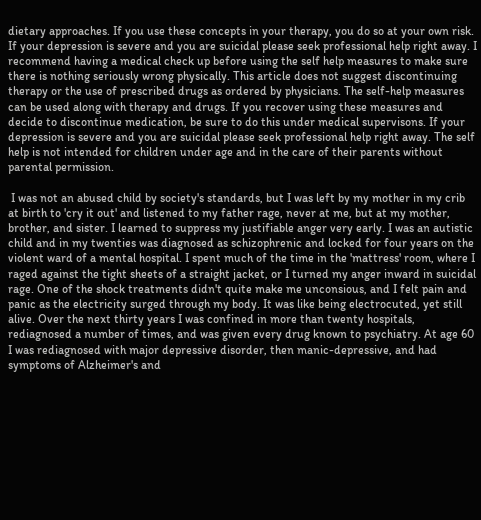dietary approaches. If you use these concepts in your therapy, you do so at your own risk. If your depression is severe and you are suicidal please seek professional help right away. I recommend having a medical check up before using the self help measures to make sure there is nothing seriously wrong physically. This article does not suggest discontinuing therapy or the use of prescribed drugs as ordered by physicians. The self-help measures can be used along with therapy and drugs. If you recover using these measures and decide to discontinue medication, be sure to do this under medical supervisons. If your depression is severe and you are suicidal please seek professional help right away. The self help is not intended for children under age and in the care of their parents without parental permission.

 I was not an abused child by society's standards, but I was left by my mother in my crib at birth to 'cry it out' and listened to my father rage, never at me, but at my mother, brother, and sister. I learned to suppress my justifiable anger very early. I was an autistic child and in my twenties was diagnosed as schizophrenic and locked for four years on the violent ward of a mental hospital. I spent much of the time in the 'mattress' room, where I raged against the tight sheets of a straight jacket, or I turned my anger inward in suicidal rage. One of the shock treatments didn't quite make me unconsious, and I felt pain and panic as the electricity surged through my body. It was like being electrocuted, yet still alive. Over the next thirty years I was confined in more than twenty hospitals, rediagnosed a number of times, and was given every drug known to psychiatry. At age 60 I was rediagnosed with major depressive disorder, then manic-depressive, and had symptoms of Alzheimer's and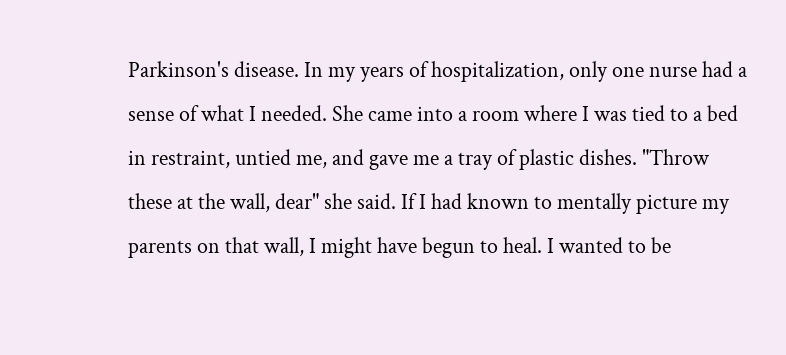Parkinson's disease. In my years of hospitalization, only one nurse had a sense of what I needed. She came into a room where I was tied to a bed in restraint, untied me, and gave me a tray of plastic dishes. "Throw these at the wall, dear" she said. If I had known to mentally picture my parents on that wall, I might have begun to heal. I wanted to be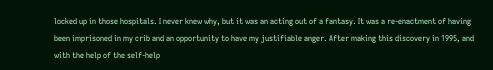locked up in those hospitals. I never knew why, but it was an acting out of a fantasy. It was a re-enactment of having been imprisoned in my crib and an opportunity to have my justifiable anger. After making this discovery in 1995, and with the help of the self-help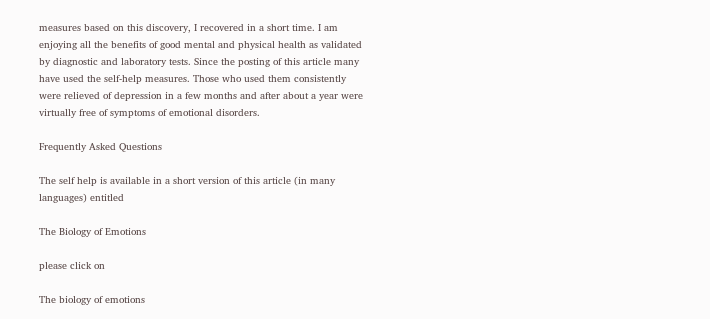measures based on this discovery, I recovered in a short time. I am enjoying all the benefits of good mental and physical health as validated by diagnostic and laboratory tests. Since the posting of this article many have used the self-help measures. Those who used them consistently were relieved of depression in a few months and after about a year were virtually free of symptoms of emotional disorders.

Frequently Asked Questions

The self help is available in a short version of this article (in many languages) entitled

The Biology of Emotions

please click on

The biology of emotions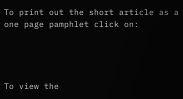To print out the short article as a one page pamphlet click on:




To view the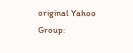original Yahoo Group: